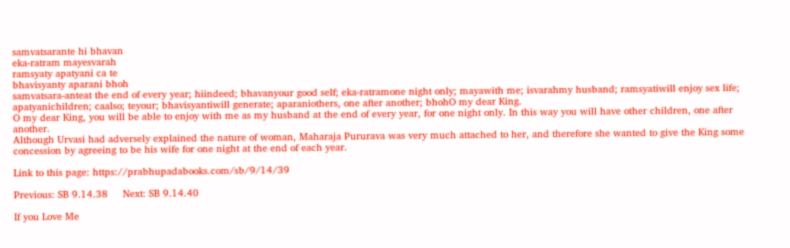samvatsarante hi bhavan
eka-ratram mayesvarah
ramsyaty apatyani ca te
bhavisyanty aparani bhoh
samvatsara-anteat the end of every year; hiindeed; bhavanyour good self; eka-ratramone night only; mayawith me; isvarahmy husband; ramsyatiwill enjoy sex life; apatyanichildren; caalso; teyour; bhavisyantiwill generate; aparaniothers, one after another; bhohO my dear King.
O my dear King, you will be able to enjoy with me as my husband at the end of every year, for one night only. In this way you will have other children, one after another.
Although Urvasi had adversely explained the nature of woman, Maharaja Pururava was very much attached to her, and therefore she wanted to give the King some concession by agreeing to be his wife for one night at the end of each year.

Link to this page: https://prabhupadabooks.com/sb/9/14/39

Previous: SB 9.14.38     Next: SB 9.14.40

If you Love Me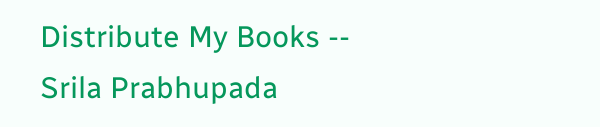Distribute My Books -- Srila Prabhupada